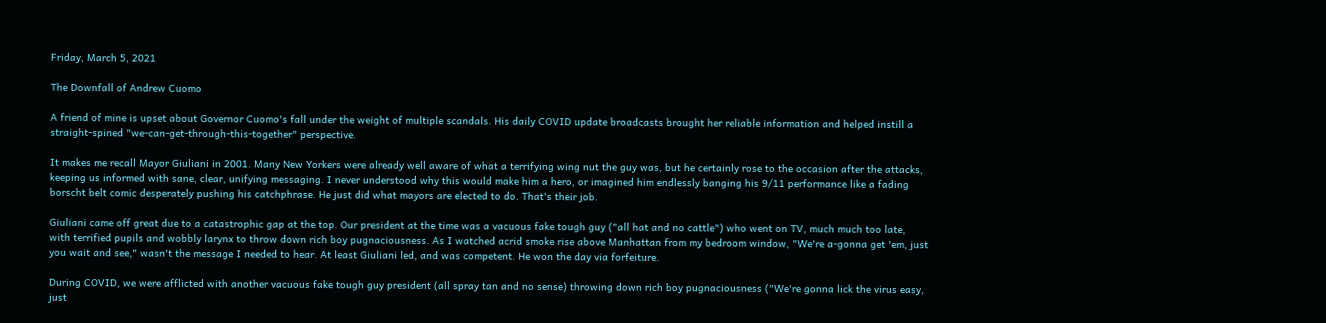Friday, March 5, 2021

The Downfall of Andrew Cuomo

A friend of mine is upset about Governor Cuomo's fall under the weight of multiple scandals. His daily COVID update broadcasts brought her reliable information and helped instill a straight-spined "we-can-get-through-this-together" perspective.

It makes me recall Mayor Giuliani in 2001. Many New Yorkers were already well aware of what a terrifying wing nut the guy was, but he certainly rose to the occasion after the attacks, keeping us informed with sane, clear, unifying messaging. I never understood why this would make him a hero, or imagined him endlessly banging his 9/11 performance like a fading borscht belt comic desperately pushing his catchphrase. He just did what mayors are elected to do. That's their job.

Giuliani came off great due to a catastrophic gap at the top. Our president at the time was a vacuous fake tough guy ("all hat and no cattle") who went on TV, much much too late, with terrified pupils and wobbly larynx to throw down rich boy pugnaciousness. As I watched acrid smoke rise above Manhattan from my bedroom window, "We're a-gonna get 'em, just you wait and see," wasn't the message I needed to hear. At least Giuliani led, and was competent. He won the day via forfeiture.

During COVID, we were afflicted with another vacuous fake tough guy president (all spray tan and no sense) throwing down rich boy pugnaciousness ("We're gonna lick the virus easy, just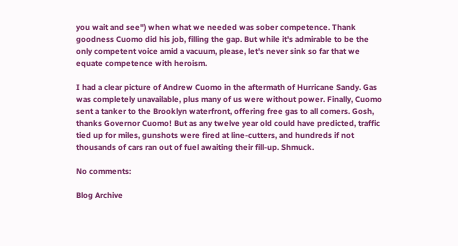you wait and see") when what we needed was sober competence. Thank goodness Cuomo did his job, filling the gap. But while it's admirable to be the only competent voice amid a vacuum, please, let's never sink so far that we equate competence with heroism.

I had a clear picture of Andrew Cuomo in the aftermath of Hurricane Sandy. Gas was completely unavailable, plus many of us were without power. Finally, Cuomo sent a tanker to the Brooklyn waterfront, offering free gas to all comers. Gosh, thanks Governor Cuomo! But as any twelve year old could have predicted, traffic tied up for miles, gunshots were fired at line-cutters, and hundreds if not thousands of cars ran out of fuel awaiting their fill-up. Shmuck.

No comments:

Blog Archive